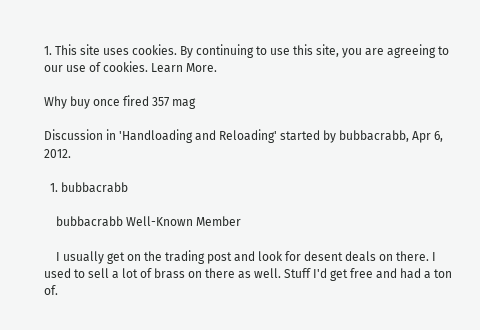1. This site uses cookies. By continuing to use this site, you are agreeing to our use of cookies. Learn More.

Why buy once fired 357 mag

Discussion in 'Handloading and Reloading' started by bubbacrabb, Apr 6, 2012.

  1. bubbacrabb

    bubbacrabb Well-Known Member

    I usually get on the trading post and look for desent deals on there. I used to sell a lot of brass on there as well. Stuff I'd get free and had a ton of.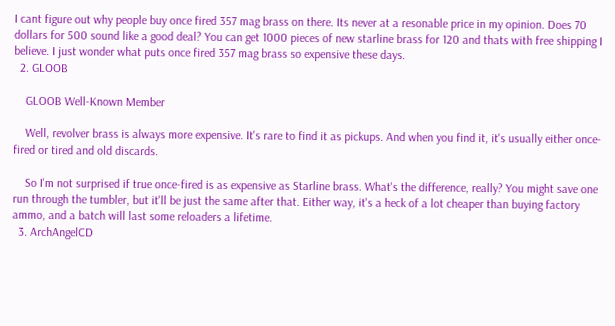I cant figure out why people buy once fired 357 mag brass on there. Its never at a resonable price in my opinion. Does 70 dollars for 500 sound like a good deal? You can get 1000 pieces of new starline brass for 120 and thats with free shipping I believe. I just wonder what puts once fired 357 mag brass so expensive these days.
  2. GLOOB

    GLOOB Well-Known Member

    Well, revolver brass is always more expensive. It's rare to find it as pickups. And when you find it, it's usually either once-fired or tired and old discards.

    So I'm not surprised if true once-fired is as expensive as Starline brass. What's the difference, really? You might save one run through the tumbler, but it'll be just the same after that. Either way, it's a heck of a lot cheaper than buying factory ammo, and a batch will last some reloaders a lifetime.
  3. ArchAngelCD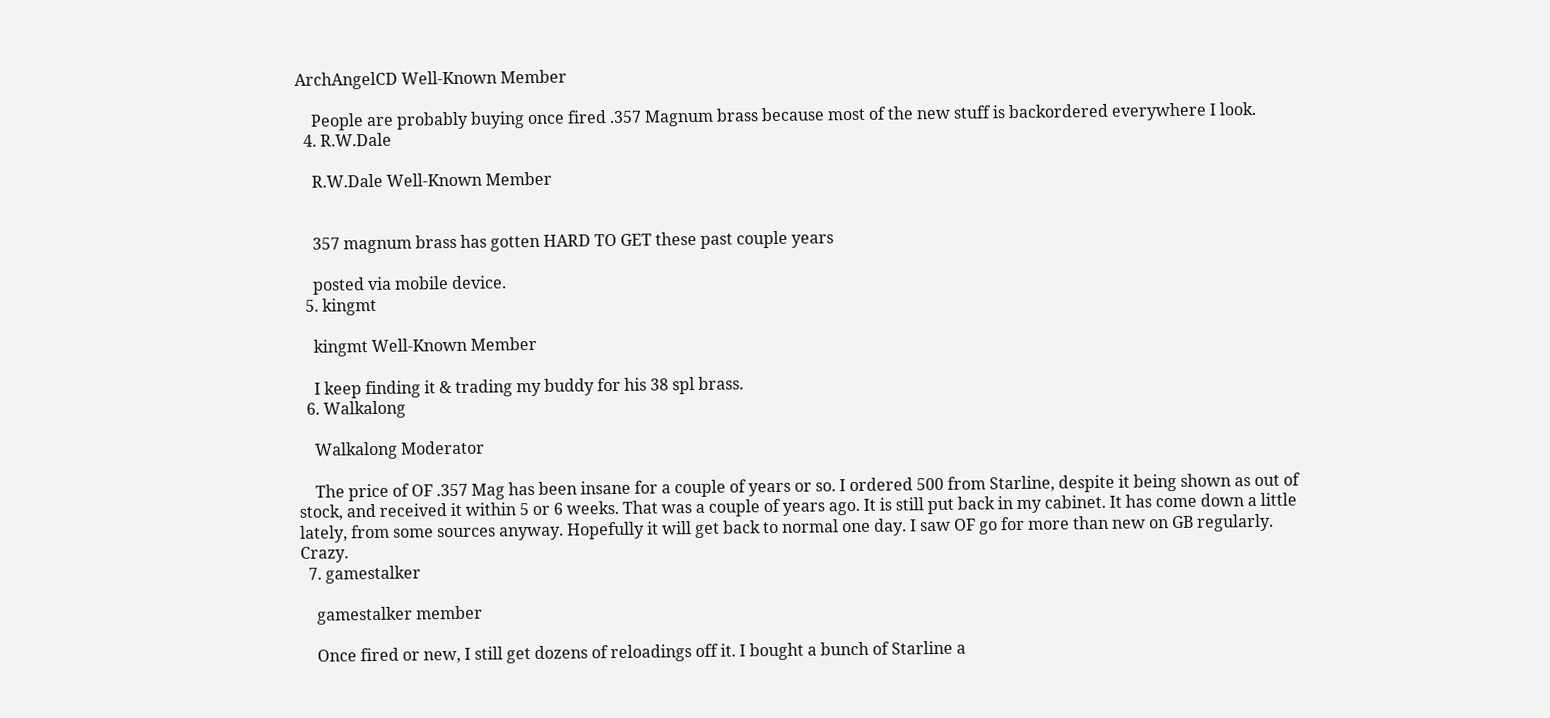ArchAngelCD Well-Known Member

    People are probably buying once fired .357 Magnum brass because most of the new stuff is backordered everywhere I look.
  4. R.W.Dale

    R.W.Dale Well-Known Member


    357 magnum brass has gotten HARD TO GET these past couple years

    posted via mobile device.
  5. kingmt

    kingmt Well-Known Member

    I keep finding it & trading my buddy for his 38 spl brass.
  6. Walkalong

    Walkalong Moderator

    The price of OF .357 Mag has been insane for a couple of years or so. I ordered 500 from Starline, despite it being shown as out of stock, and received it within 5 or 6 weeks. That was a couple of years ago. It is still put back in my cabinet. It has come down a little lately, from some sources anyway. Hopefully it will get back to normal one day. I saw OF go for more than new on GB regularly. Crazy.
  7. gamestalker

    gamestalker member

    Once fired or new, I still get dozens of reloadings off it. I bought a bunch of Starline a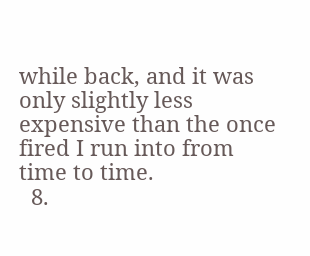while back, and it was only slightly less expensive than the once fired I run into from time to time.
  8.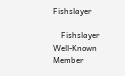Fishslayer

    Fishslayer Well-Known Member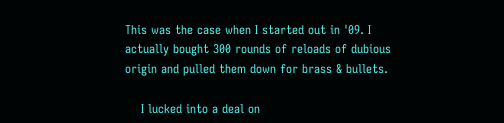This was the case when I started out in '09. I actually bought 300 rounds of reloads of dubious origin and pulled them down for brass & bullets.

    I lucked into a deal on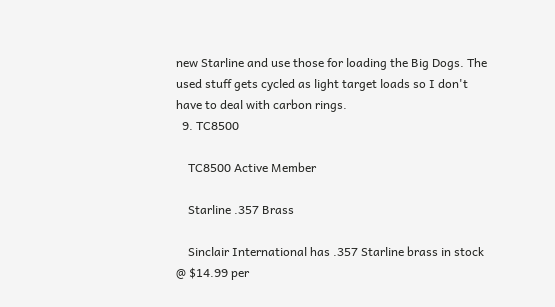new Starline and use those for loading the Big Dogs. The used stuff gets cycled as light target loads so I don't have to deal with carbon rings.
  9. TC8500

    TC8500 Active Member

    Starline .357 Brass

    Sinclair International has .357 Starline brass in stock @ $14.99 per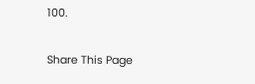100.

Share This Page